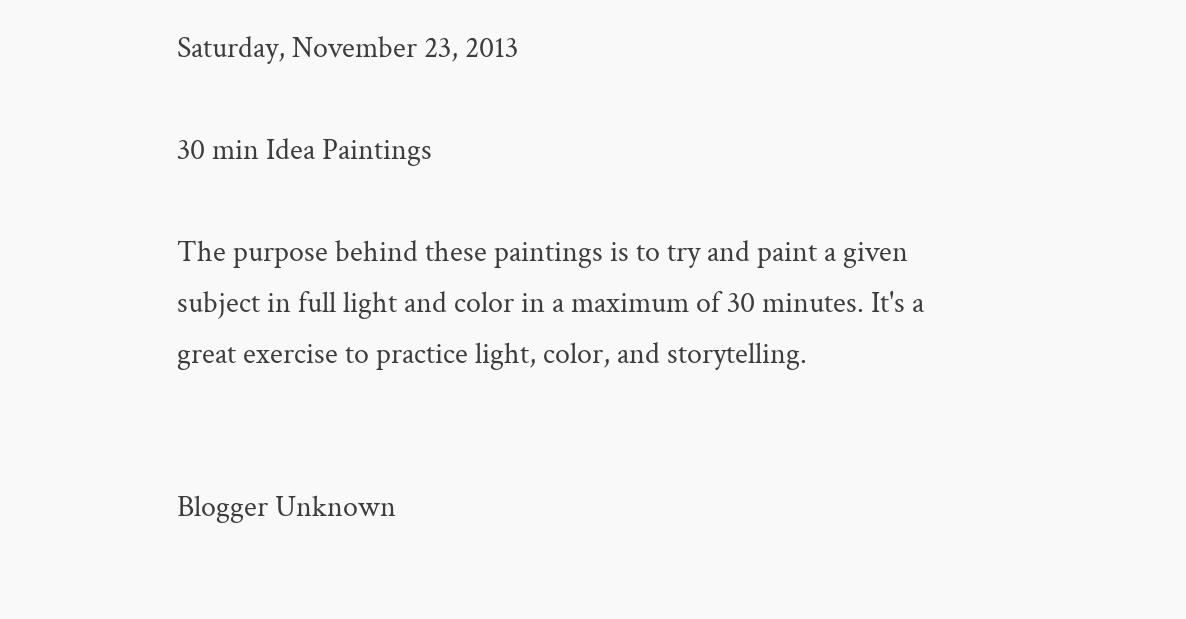Saturday, November 23, 2013

30 min Idea Paintings

The purpose behind these paintings is to try and paint a given subject in full light and color in a maximum of 30 minutes. It's a great exercise to practice light, color, and storytelling.


Blogger Unknown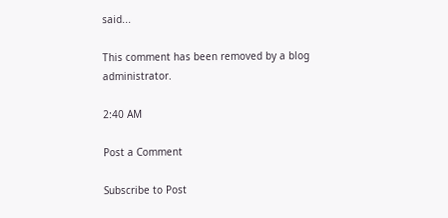said...

This comment has been removed by a blog administrator.

2:40 AM

Post a Comment

Subscribe to Post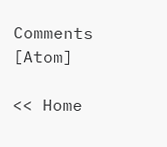Comments [Atom]

<< Home